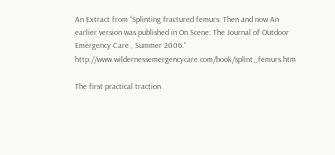An Extract from “Splinting fractured femurs: Then and now An earlier version was published in On Scene: The Journal of Outdoor Emergency Care , Summer 2006.”  http://www.wildernessemergencycare.com/book/splint_femurs.htm

The first practical traction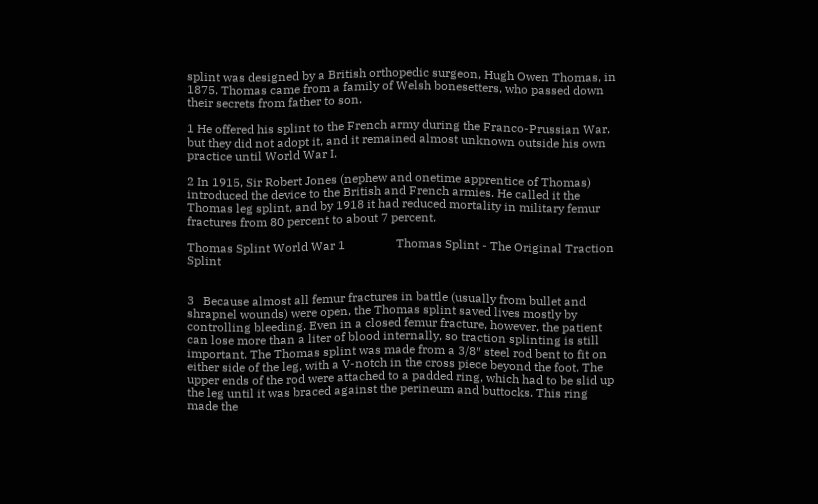splint was designed by a British orthopedic surgeon, Hugh Owen Thomas, in 1875. Thomas came from a family of Welsh bonesetters, who passed down their secrets from father to son.

1 He offered his splint to the French army during the Franco-Prussian War, but they did not adopt it, and it remained almost unknown outside his own practice until World War I.

2 In 1915, Sir Robert Jones (nephew and onetime apprentice of Thomas) introduced the device to the British and French armies. He called it the Thomas leg splint, and by 1918 it had reduced mortality in military femur fractures from 80 percent to about 7 percent.

Thomas Splint World War 1                 Thomas Splint - The Original Traction Splint


3   Because almost all femur fractures in battle (usually from bullet and shrapnel wounds) were open, the Thomas splint saved lives mostly by controlling bleeding. Even in a closed femur fracture, however, the patient can lose more than a liter of blood internally, so traction splinting is still important. The Thomas splint was made from a 3/8″ steel rod bent to fit on either side of the leg, with a V-notch in the cross piece beyond the foot. The upper ends of the rod were attached to a padded ring, which had to be slid up the leg until it was braced against the perineum and buttocks. This ring made the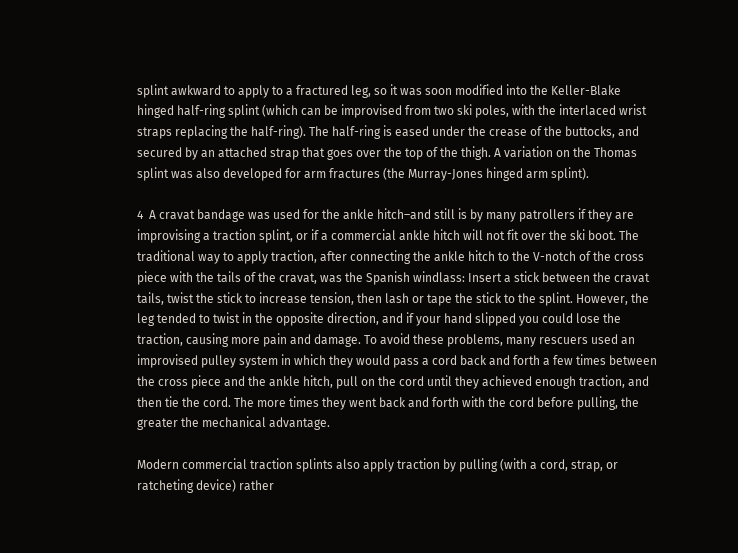splint awkward to apply to a fractured leg, so it was soon modified into the Keller-Blake hinged half-ring splint (which can be improvised from two ski poles, with the interlaced wrist straps replacing the half-ring). The half-ring is eased under the crease of the buttocks, and secured by an attached strap that goes over the top of the thigh. A variation on the Thomas splint was also developed for arm fractures (the Murray-Jones hinged arm splint).

4  A cravat bandage was used for the ankle hitch–and still is by many patrollers if they are   improvising a traction splint, or if a commercial ankle hitch will not fit over the ski boot. The traditional way to apply traction, after connecting the ankle hitch to the V-notch of the cross piece with the tails of the cravat, was the Spanish windlass: Insert a stick between the cravat tails, twist the stick to increase tension, then lash or tape the stick to the splint. However, the leg tended to twist in the opposite direction, and if your hand slipped you could lose the traction, causing more pain and damage. To avoid these problems, many rescuers used an improvised pulley system in which they would pass a cord back and forth a few times between the cross piece and the ankle hitch, pull on the cord until they achieved enough traction, and then tie the cord. The more times they went back and forth with the cord before pulling, the greater the mechanical advantage.

Modern commercial traction splints also apply traction by pulling (with a cord, strap, or ratcheting device) rather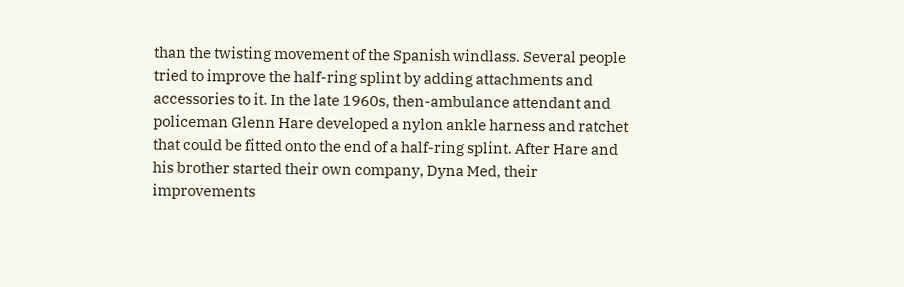than the twisting movement of the Spanish windlass. Several people tried to improve the half-ring splint by adding attachments and accessories to it. In the late 1960s, then-ambulance attendant and policeman Glenn Hare developed a nylon ankle harness and ratchet that could be fitted onto the end of a half-ring splint. After Hare and his brother started their own company, Dyna Med, their improvements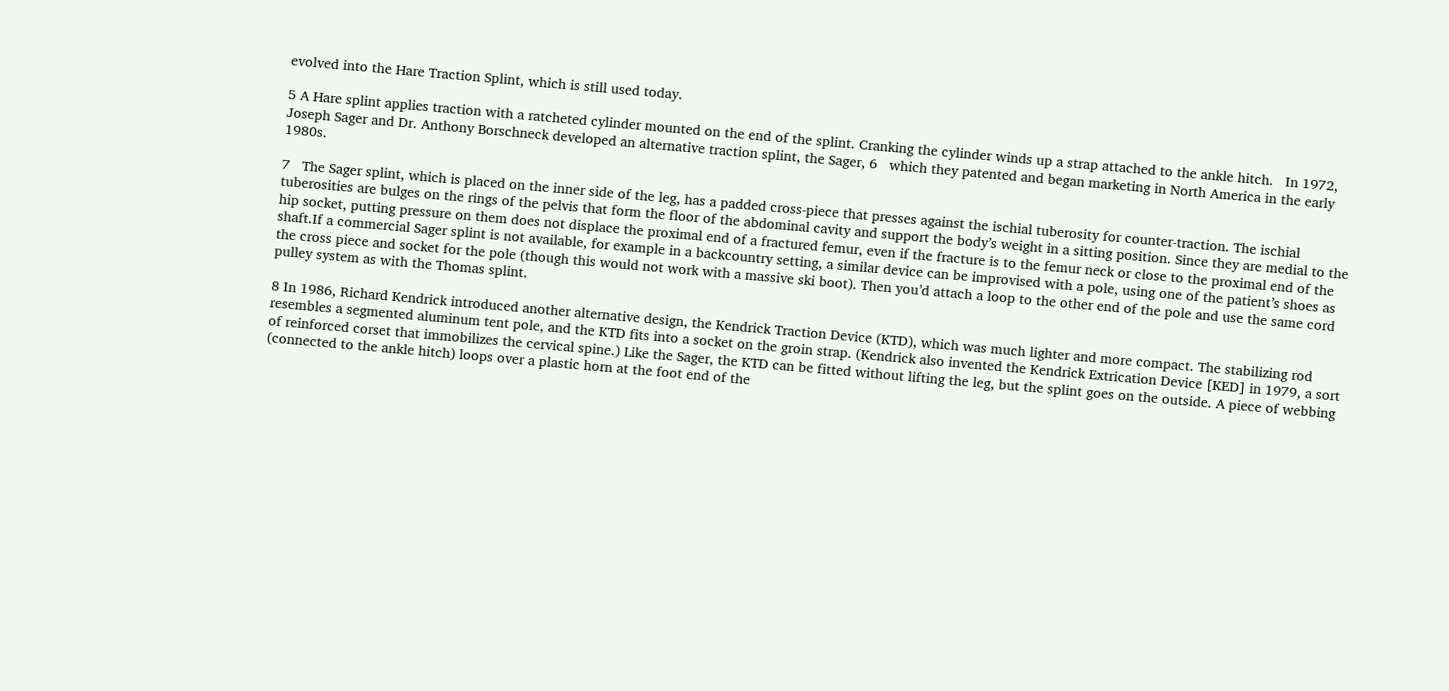evolved into the Hare Traction Splint, which is still used today.

5 A Hare splint applies traction with a ratcheted cylinder mounted on the end of the splint. Cranking the cylinder winds up a strap attached to the ankle hitch.   In 1972, Joseph Sager and Dr. Anthony Borschneck developed an alternative traction splint, the Sager, 6   which they patented and began marketing in North America in the early 1980s.

7   The Sager splint, which is placed on the inner side of the leg, has a padded cross-piece that presses against the ischial tuberosity for counter-traction. The ischial tuberosities are bulges on the rings of the pelvis that form the floor of the abdominal cavity and support the body’s weight in a sitting position. Since they are medial to the hip socket, putting pressure on them does not displace the proximal end of a fractured femur, even if the fracture is to the femur neck or close to the proximal end of the shaft.If a commercial Sager splint is not available, for example in a backcountry setting, a similar device can be improvised with a pole, using one of the patient’s shoes as the cross piece and socket for the pole (though this would not work with a massive ski boot). Then you’d attach a loop to the other end of the pole and use the same cord pulley system as with the Thomas splint.

8 In 1986, Richard Kendrick introduced another alternative design, the Kendrick Traction Device (KTD), which was much lighter and more compact. The stabilizing rod resembles a segmented aluminum tent pole, and the KTD fits into a socket on the groin strap. (Kendrick also invented the Kendrick Extrication Device [KED] in 1979, a sort of reinforced corset that immobilizes the cervical spine.) Like the Sager, the KTD can be fitted without lifting the leg, but the splint goes on the outside. A piece of webbing (connected to the ankle hitch) loops over a plastic horn at the foot end of the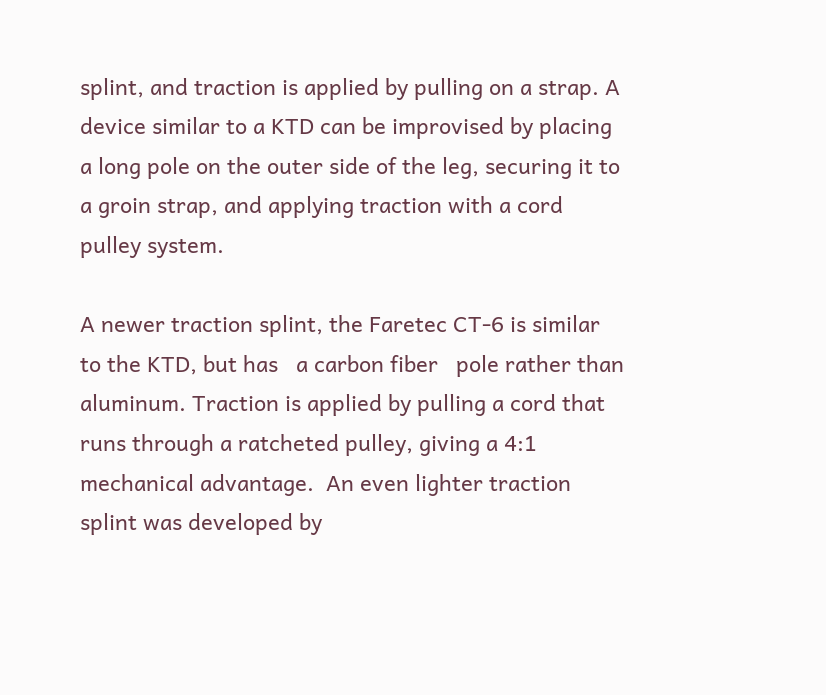splint, and traction is applied by pulling on a strap. A device similar to a KTD can be improvised by placing a long pole on the outer side of the leg, securing it to a groin strap, and applying traction with a cord pulley system.

A newer traction splint, the Faretec CT-6 is similar to the KTD, but has   a carbon fiber   pole rather than aluminum. Traction is applied by pulling a cord that runs through a ratcheted pulley, giving a 4:1 mechanical advantage.  An even lighter traction splint was developed by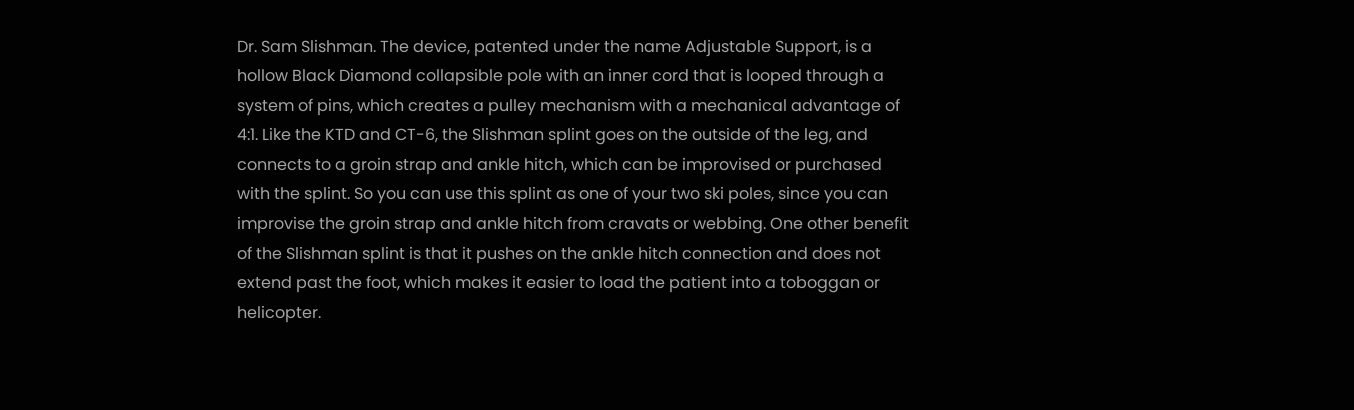Dr. Sam Slishman. The device, patented under the name Adjustable Support, is a hollow Black Diamond collapsible pole with an inner cord that is looped through a system of pins, which creates a pulley mechanism with a mechanical advantage of 4:1. Like the KTD and CT-6, the Slishman splint goes on the outside of the leg, and connects to a groin strap and ankle hitch, which can be improvised or purchased with the splint. So you can use this splint as one of your two ski poles, since you can improvise the groin strap and ankle hitch from cravats or webbing. One other benefit of the Slishman splint is that it pushes on the ankle hitch connection and does not  extend past the foot, which makes it easier to load the patient into a toboggan or helicopter.